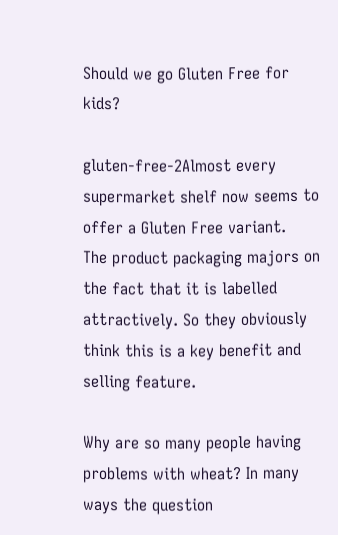Should we go Gluten Free for kids?

gluten-free-2Almost every supermarket shelf now seems to offer a Gluten Free variant.   The product packaging majors on the fact that it is labelled attractively. So they obviously think this is a key benefit and selling feature.

Why are so many people having problems with wheat? In many ways the question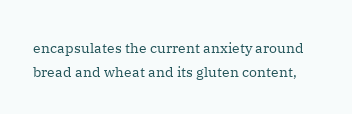encapsulates the current anxiety around bread and wheat and its gluten content,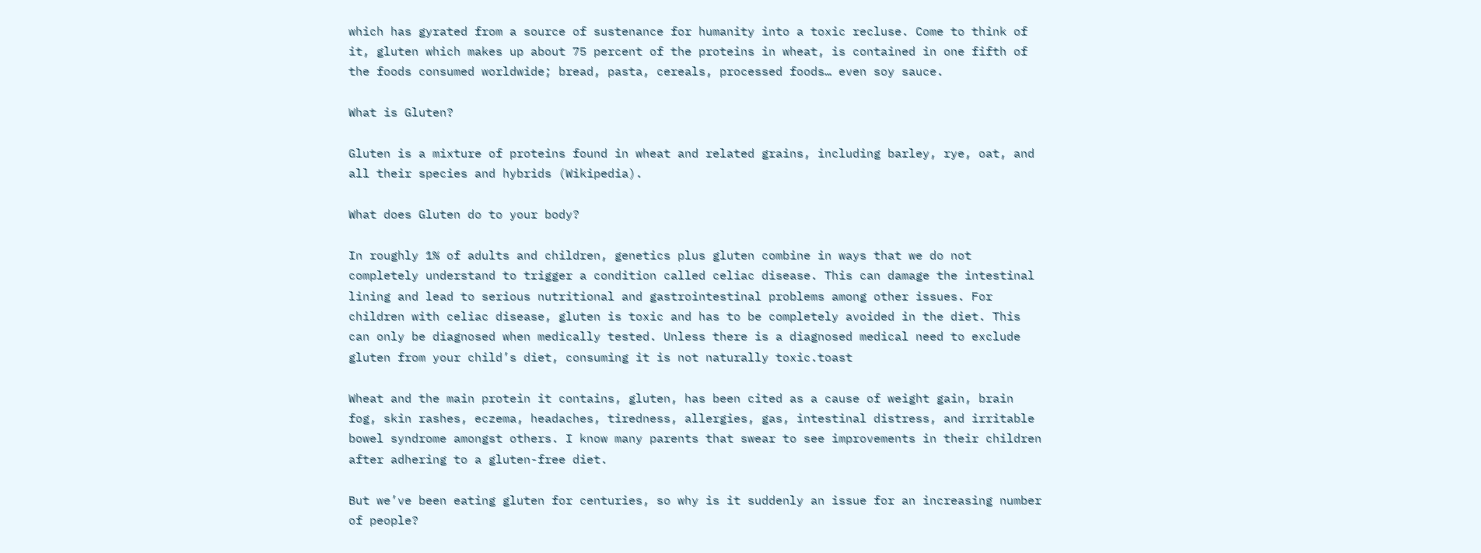which has gyrated from a source of sustenance for humanity into a toxic recluse. Come to think of it, gluten which makes up about 75 percent of the proteins in wheat, is contained in one fifth of the foods consumed worldwide; bread, pasta, cereals, processed foods… even soy sauce.

What is Gluten?

Gluten is a mixture of proteins found in wheat and related grains, including barley, rye, oat, and all their species and hybrids (Wikipedia).

What does Gluten do to your body?

In roughly 1% of adults and children, genetics plus gluten combine in ways that we do not completely understand to trigger a condition called celiac disease. This can damage the intestinal lining and lead to serious nutritional and gastrointestinal problems among other issues. For children with celiac disease, gluten is toxic and has to be completely avoided in the diet. This can only be diagnosed when medically tested. Unless there is a diagnosed medical need to exclude gluten from your child’s diet, consuming it is not naturally toxic.toast

Wheat and the main protein it contains, gluten, has been cited as a cause of weight gain, brain fog, skin rashes, eczema, headaches, tiredness, allergies, gas, intestinal distress, and irritable bowel syndrome amongst others. I know many parents that swear to see improvements in their children after adhering to a gluten-free diet.

But we’ve been eating gluten for centuries, so why is it suddenly an issue for an increasing number of people?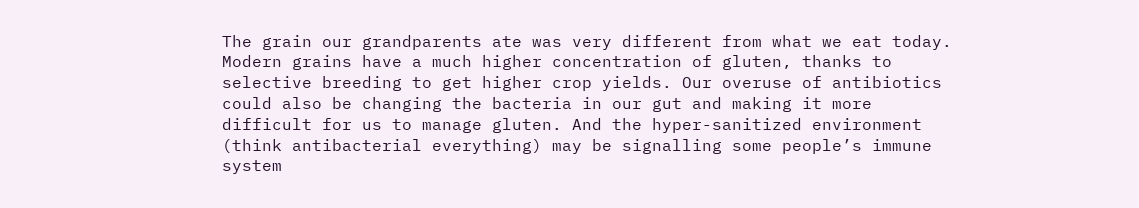The grain our grandparents ate was very different from what we eat today. Modern grains have a much higher concentration of gluten, thanks to selective breeding to get higher crop yields. Our overuse of antibiotics could also be changing the bacteria in our gut and making it more difficult for us to manage gluten. And the hyper-sanitized environment (think antibacterial everything) may be signalling some people’s immune system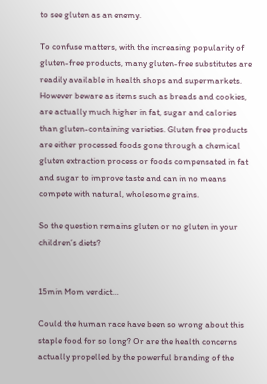to see gluten as an enemy.

To confuse matters, with the increasing popularity of gluten-free products, many gluten-free substitutes are readily available in health shops and supermarkets. However beware as items such as breads and cookies, are actually much higher in fat, sugar and calories than gluten-containing varieties. Gluten free products are either processed foods gone through a chemical gluten extraction process or foods compensated in fat and sugar to improve taste and can in no means compete with natural, wholesome grains.

So the question remains gluten or no gluten in your children’s diets?


15min Mom verdict…

Could the human race have been so wrong about this staple food for so long? Or are the health concerns actually propelled by the powerful branding of the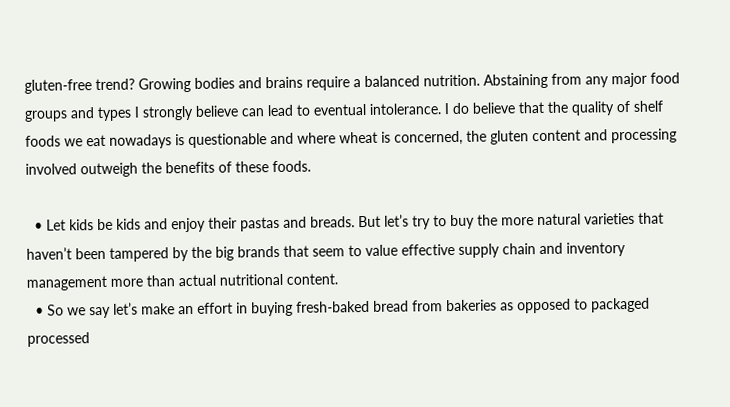gluten-free trend? Growing bodies and brains require a balanced nutrition. Abstaining from any major food groups and types I strongly believe can lead to eventual intolerance. I do believe that the quality of shelf foods we eat nowadays is questionable and where wheat is concerned, the gluten content and processing involved outweigh the benefits of these foods.

  • Let kids be kids and enjoy their pastas and breads. But let’s try to buy the more natural varieties that haven’t been tampered by the big brands that seem to value effective supply chain and inventory management more than actual nutritional content.
  • So we say let’s make an effort in buying fresh-baked bread from bakeries as opposed to packaged processed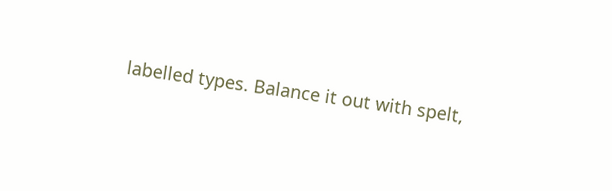labelled types. Balance it out with spelt,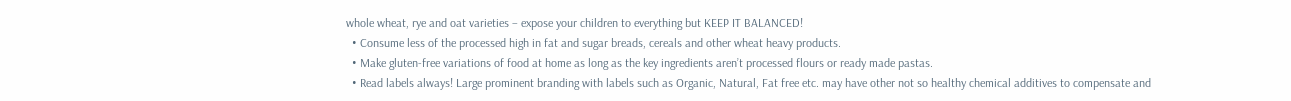whole wheat, rye and oat varieties – expose your children to everything but KEEP IT BALANCED!
  • Consume less of the processed high in fat and sugar breads, cereals and other wheat heavy products.
  • Make gluten-free variations of food at home as long as the key ingredients aren’t processed flours or ready made pastas.
  • Read labels always! Large prominent branding with labels such as Organic, Natural, Fat free etc. may have other not so healthy chemical additives to compensate and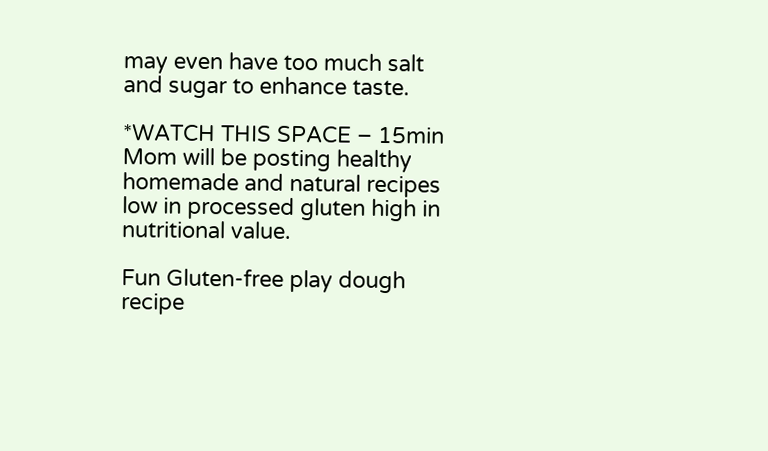may even have too much salt and sugar to enhance taste.

*WATCH THIS SPACE – 15min Mom will be posting healthy homemade and natural recipes low in processed gluten high in nutritional value.

Fun Gluten-free play dough recipe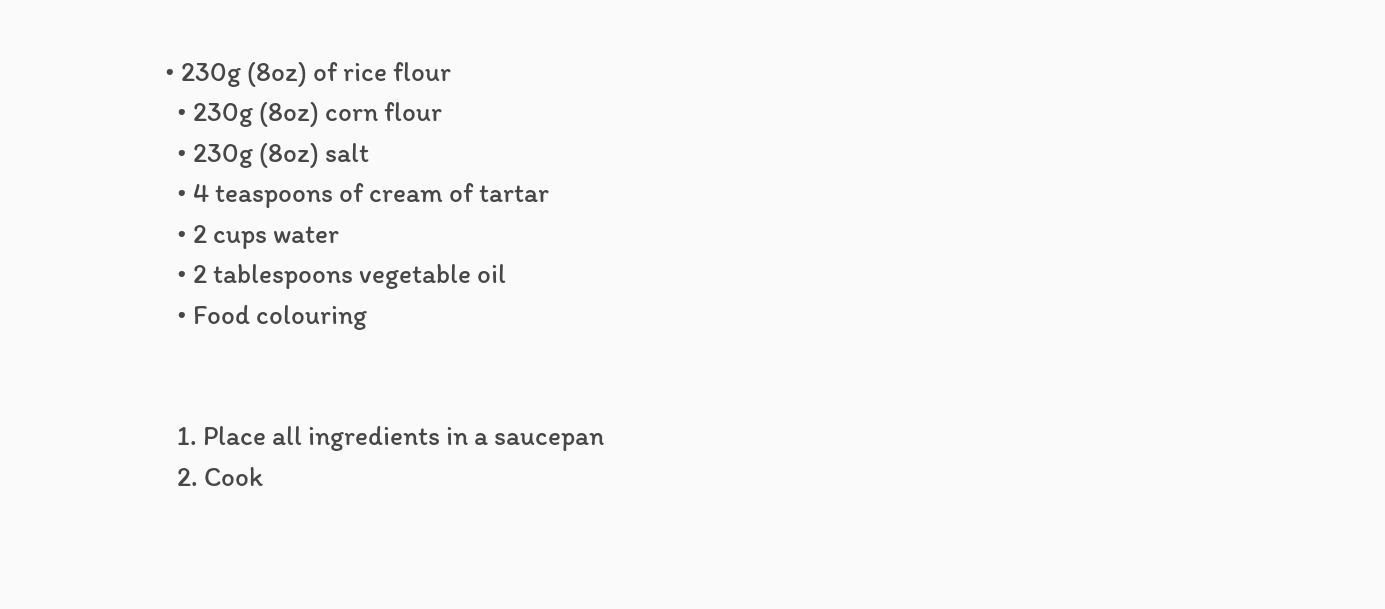• 230g (8oz) of rice flour
  • 230g (8oz) corn flour
  • 230g (8oz) salt
  • 4 teaspoons of cream of tartar
  • 2 cups water
  • 2 tablespoons vegetable oil
  • Food colouring


  1. Place all ingredients in a saucepan
  2. Cook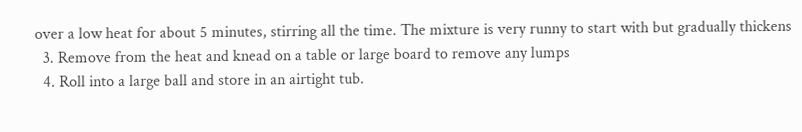over a low heat for about 5 minutes, stirring all the time. The mixture is very runny to start with but gradually thickens
  3. Remove from the heat and knead on a table or large board to remove any lumps
  4. Roll into a large ball and store in an airtight tub.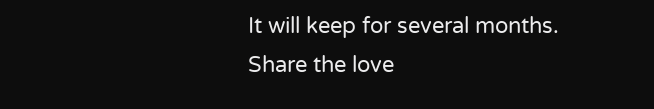It will keep for several months.
Share the love